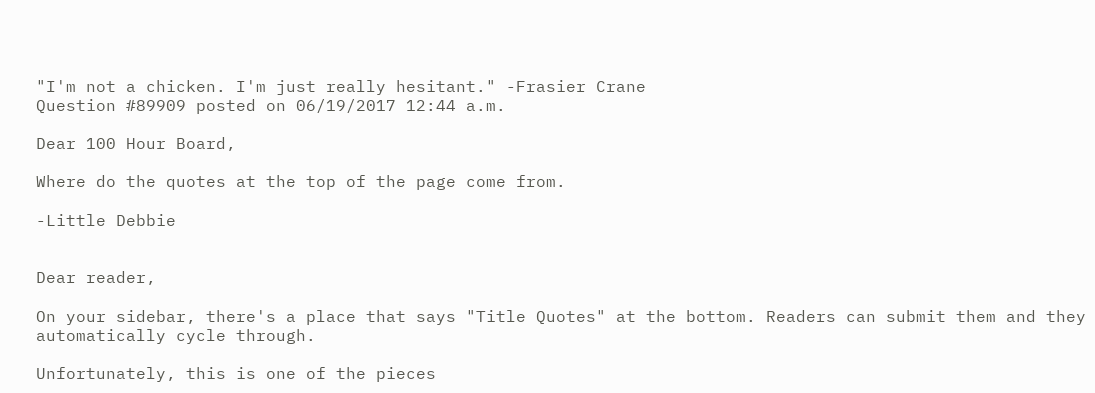"I'm not a chicken. I'm just really hesitant." -Frasier Crane
Question #89909 posted on 06/19/2017 12:44 a.m.

Dear 100 Hour Board,

Where do the quotes at the top of the page come from.

-Little Debbie


Dear reader,

On your sidebar, there's a place that says "Title Quotes" at the bottom. Readers can submit them and they automatically cycle through.

Unfortunately, this is one of the pieces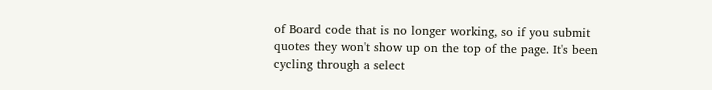of Board code that is no longer working, so if you submit quotes they won't show up on the top of the page. It's been cycling through a select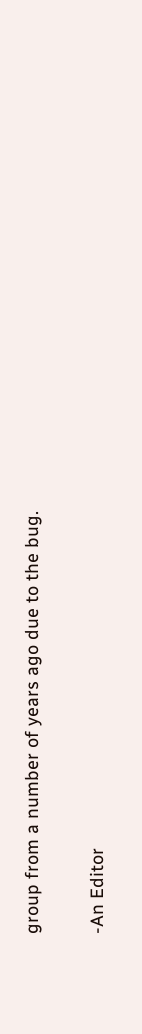group from a number of years ago due to the bug.

-An Editor